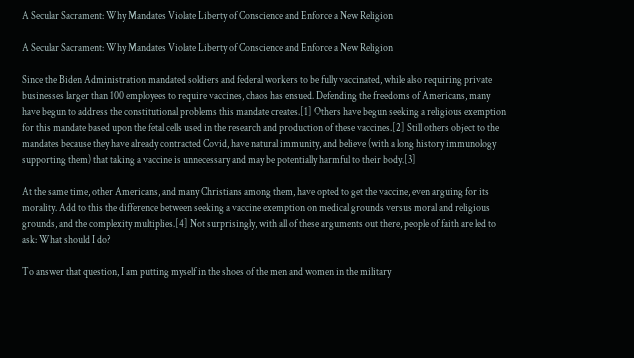A Secular Sacrament: Why Mandates Violate Liberty of Conscience and Enforce a New Religion

A Secular Sacrament: Why Mandates Violate Liberty of Conscience and Enforce a New Religion

Since the Biden Administration mandated soldiers and federal workers to be fully vaccinated, while also requiring private businesses larger than 100 employees to require vaccines, chaos has ensued. Defending the freedoms of Americans, many have begun to address the constitutional problems this mandate creates.[1] Others have begun seeking a religious exemption for this mandate based upon the fetal cells used in the research and production of these vaccines.[2] Still others object to the mandates because they have already contracted Covid, have natural immunity, and believe (with a long history immunology supporting them) that taking a vaccine is unnecessary and may be potentially harmful to their body.[3]

At the same time, other Americans, and many Christians among them, have opted to get the vaccine, even arguing for its morality. Add to this the difference between seeking a vaccine exemption on medical grounds versus moral and religious grounds, and the complexity multiplies.[4] Not surprisingly, with all of these arguments out there, people of faith are led to ask: What should I do?

To answer that question, I am putting myself in the shoes of the men and women in the military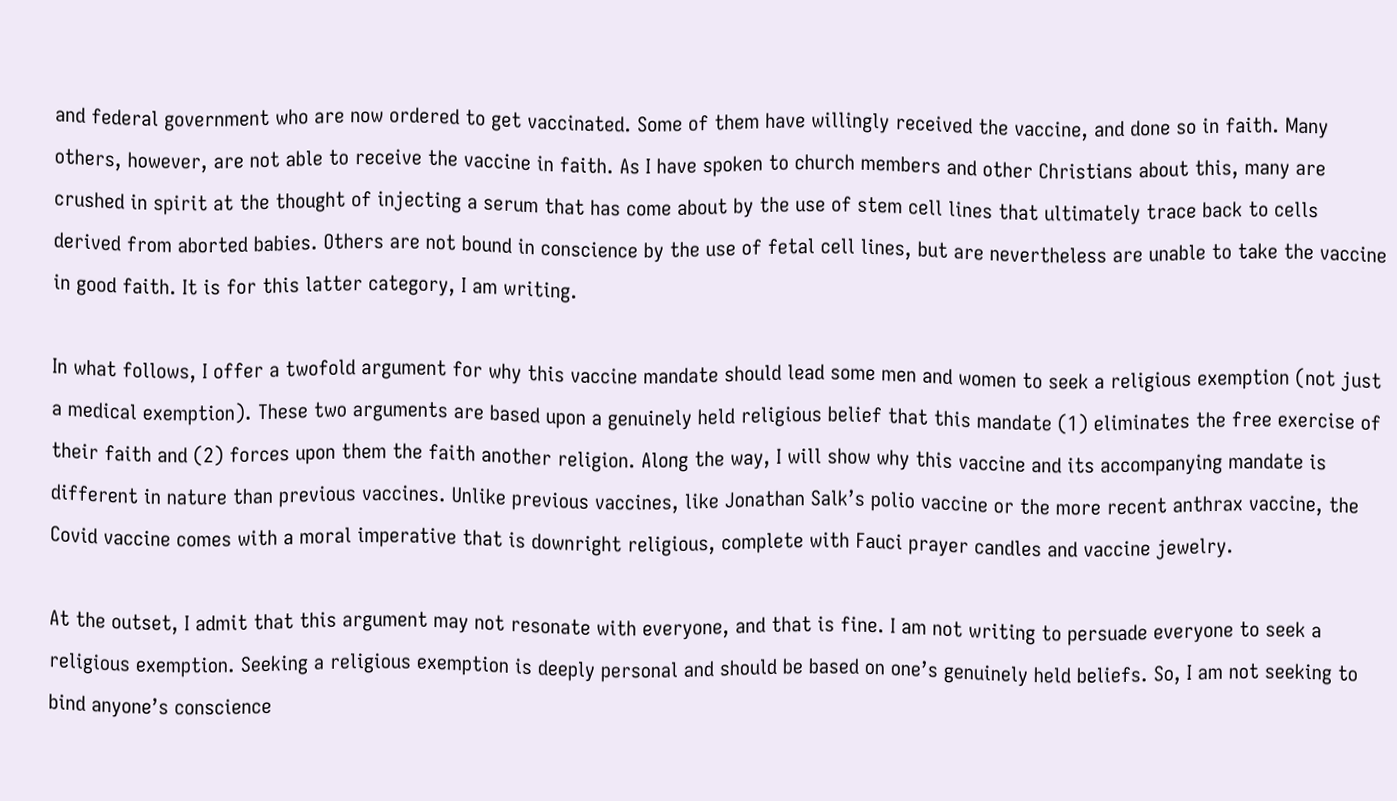and federal government who are now ordered to get vaccinated. Some of them have willingly received the vaccine, and done so in faith. Many others, however, are not able to receive the vaccine in faith. As I have spoken to church members and other Christians about this, many are crushed in spirit at the thought of injecting a serum that has come about by the use of stem cell lines that ultimately trace back to cells derived from aborted babies. Others are not bound in conscience by the use of fetal cell lines, but are nevertheless are unable to take the vaccine in good faith. It is for this latter category, I am writing.

In what follows, I offer a twofold argument for why this vaccine mandate should lead some men and women to seek a religious exemption (not just a medical exemption). These two arguments are based upon a genuinely held religious belief that this mandate (1) eliminates the free exercise of their faith and (2) forces upon them the faith another religion. Along the way, I will show why this vaccine and its accompanying mandate is different in nature than previous vaccines. Unlike previous vaccines, like Jonathan Salk’s polio vaccine or the more recent anthrax vaccine, the Covid vaccine comes with a moral imperative that is downright religious, complete with Fauci prayer candles and vaccine jewelry.

At the outset, I admit that this argument may not resonate with everyone, and that is fine. I am not writing to persuade everyone to seek a religious exemption. Seeking a religious exemption is deeply personal and should be based on one’s genuinely held beliefs. So, I am not seeking to bind anyone’s conscience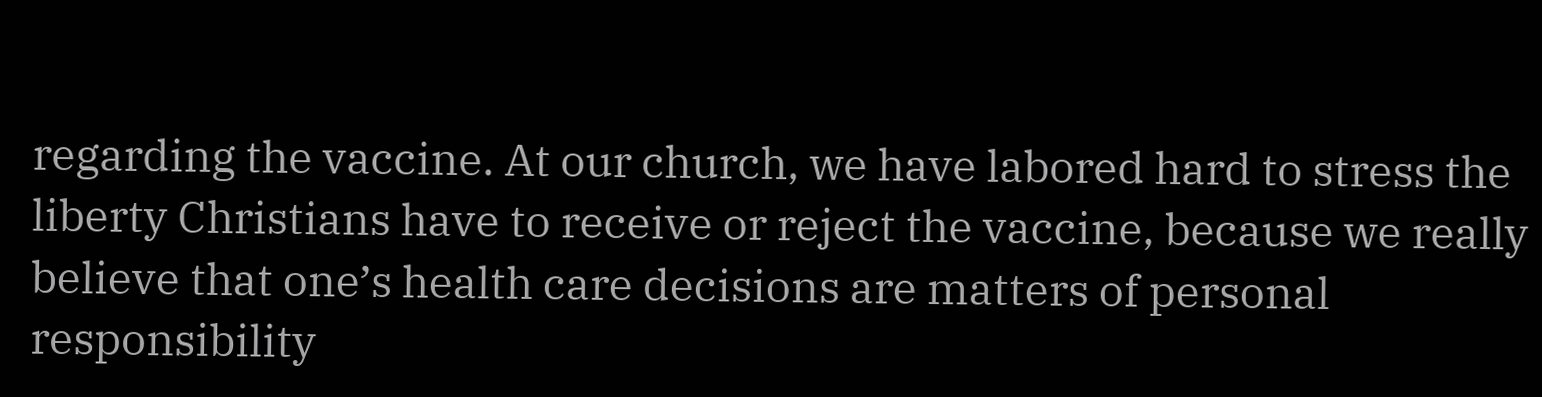regarding the vaccine. At our church, we have labored hard to stress the liberty Christians have to receive or reject the vaccine, because we really believe that one’s health care decisions are matters of personal responsibility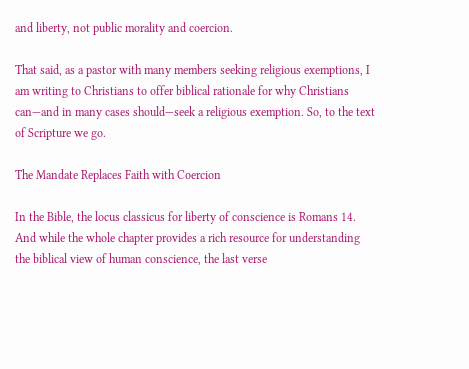and liberty, not public morality and coercion.

That said, as a pastor with many members seeking religious exemptions, I am writing to Christians to offer biblical rationale for why Christians can—and in many cases should—seek a religious exemption. So, to the text of Scripture we go.

The Mandate Replaces Faith with Coercion

In the Bible, the locus classicus for liberty of conscience is Romans 14. And while the whole chapter provides a rich resource for understanding the biblical view of human conscience, the last verse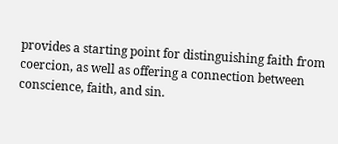provides a starting point for distinguishing faith from coercion, as well as offering a connection between conscience, faith, and sin.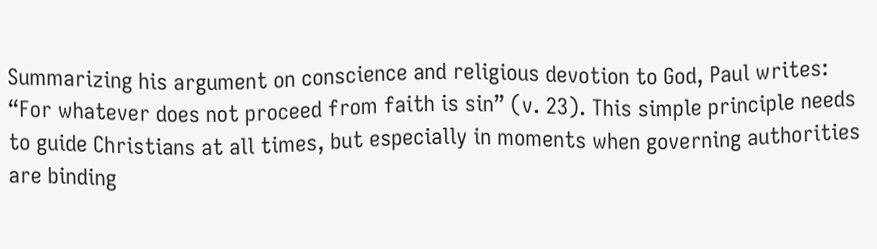Summarizing his argument on conscience and religious devotion to God, Paul writes: “For whatever does not proceed from faith is sin” (v. 23). This simple principle needs to guide Christians at all times, but especially in moments when governing authorities are binding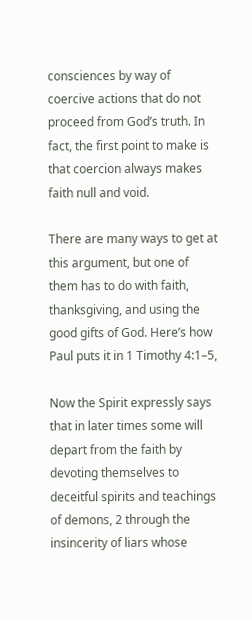consciences by way of coercive actions that do not proceed from God’s truth. In fact, the first point to make is that coercion always makes faith null and void.

There are many ways to get at this argument, but one of them has to do with faith, thanksgiving, and using the good gifts of God. Here’s how Paul puts it in 1 Timothy 4:1–5,

Now the Spirit expressly says that in later times some will depart from the faith by devoting themselves to deceitful spirits and teachings of demons, 2 through the insincerity of liars whose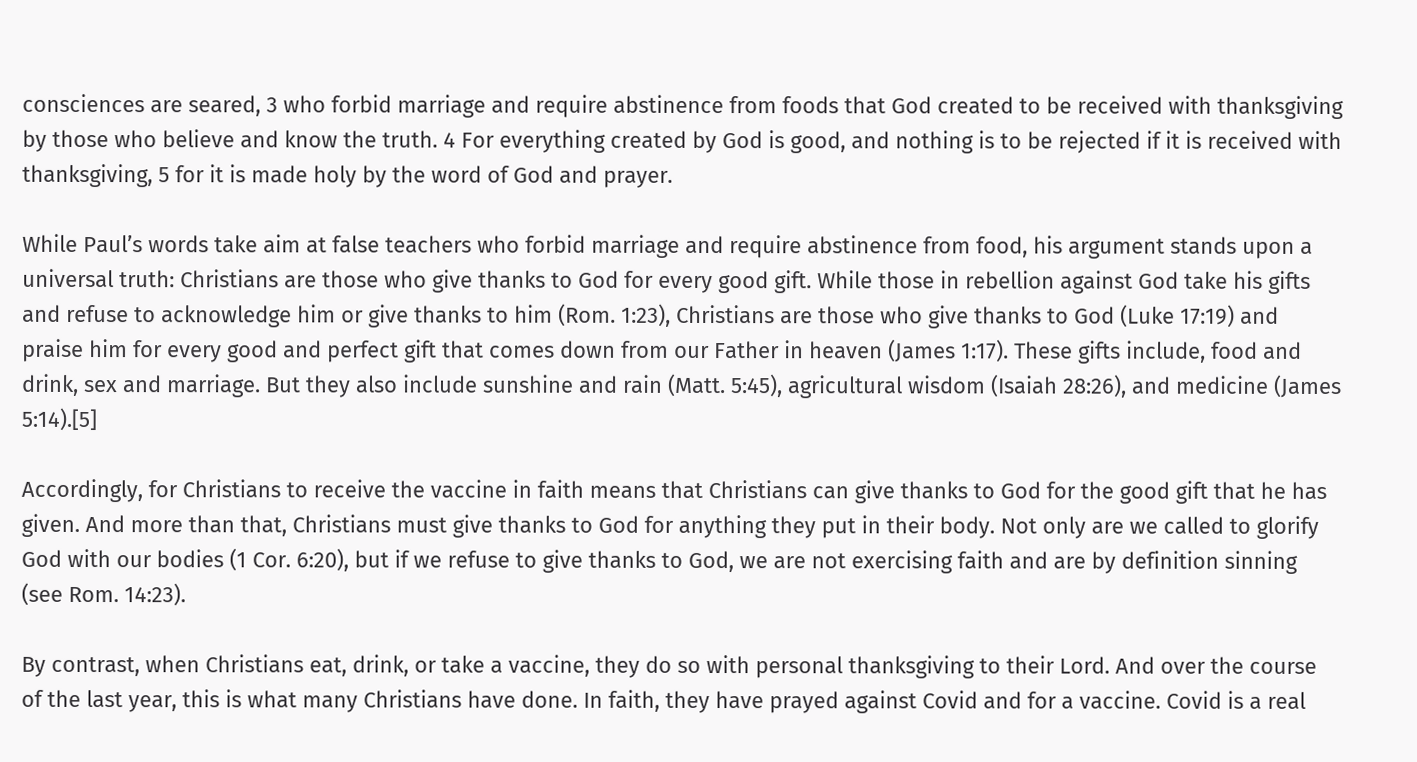consciences are seared, 3 who forbid marriage and require abstinence from foods that God created to be received with thanksgiving by those who believe and know the truth. 4 For everything created by God is good, and nothing is to be rejected if it is received with thanksgiving, 5 for it is made holy by the word of God and prayer.

While Paul’s words take aim at false teachers who forbid marriage and require abstinence from food, his argument stands upon a universal truth: Christians are those who give thanks to God for every good gift. While those in rebellion against God take his gifts and refuse to acknowledge him or give thanks to him (Rom. 1:23), Christians are those who give thanks to God (Luke 17:19) and praise him for every good and perfect gift that comes down from our Father in heaven (James 1:17). These gifts include, food and drink, sex and marriage. But they also include sunshine and rain (Matt. 5:45), agricultural wisdom (Isaiah 28:26), and medicine (James 5:14).[5]

Accordingly, for Christians to receive the vaccine in faith means that Christians can give thanks to God for the good gift that he has given. And more than that, Christians must give thanks to God for anything they put in their body. Not only are we called to glorify God with our bodies (1 Cor. 6:20), but if we refuse to give thanks to God, we are not exercising faith and are by definition sinning (see Rom. 14:23).

By contrast, when Christians eat, drink, or take a vaccine, they do so with personal thanksgiving to their Lord. And over the course of the last year, this is what many Christians have done. In faith, they have prayed against Covid and for a vaccine. Covid is a real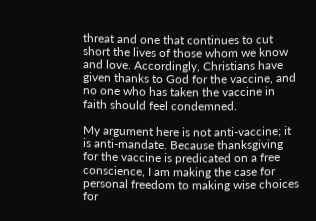threat and one that continues to cut short the lives of those whom we know and love. Accordingly, Christians have given thanks to God for the vaccine, and no one who has taken the vaccine in faith should feel condemned.

My argument here is not anti-vaccine; it is anti-mandate. Because thanksgiving for the vaccine is predicated on a free conscience, I am making the case for personal freedom to making wise choices for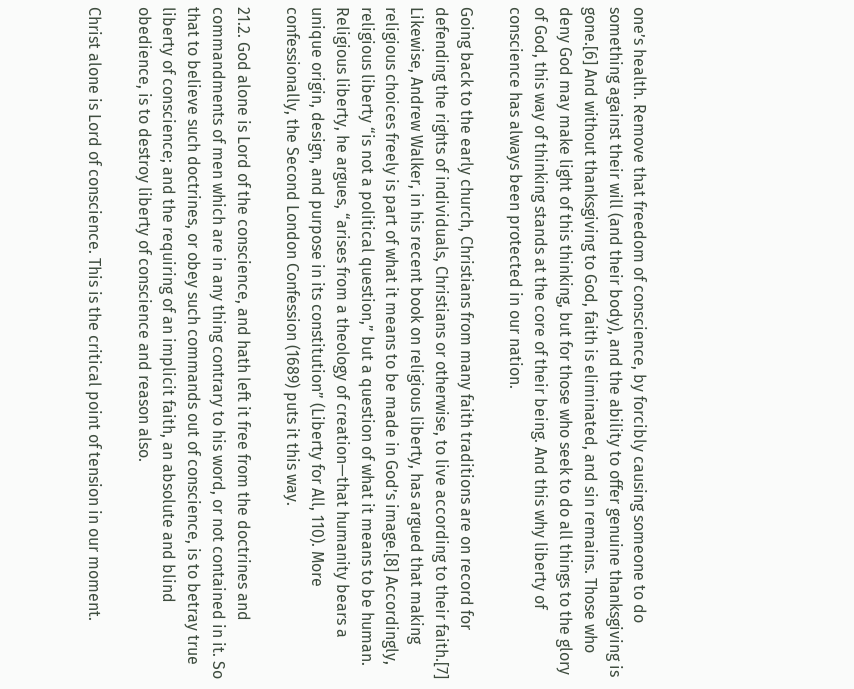one’s health. Remove that freedom of conscience, by forcibly causing someone to do something against their will (and their body), and the ability to offer genuine thanksgiving is gone.[6] And without thanksgiving to God, faith is eliminated, and sin remains. Those who deny God may make light of this thinking, but for those who seek to do all things to the glory of God, this way of thinking stands at the core of their being. And this why liberty of conscience has always been protected in our nation.

Going back to the early church, Christians from many faith traditions are on record for defending the rights of individuals, Christians or otherwise, to live according to their faith.[7] Likewise, Andrew Walker, in his recent book on religious liberty, has argued that making religious choices freely is part of what it means to be made in God’s image.[8] Accordingly, religious liberty “is not a political question,” but a question of what it means to be human. Religious liberty, he argues, “arises from a theology of creation—that humanity bears a unique origin, design, and purpose in its constitution” (Liberty for All, 110). More confessionally, the Second London Confession (1689) puts it this way.

21.2. God alone is Lord of the conscience, and hath left it free from the doctrines and commandments of men which are in any thing contrary to his word, or not contained in it. So that to believe such doctrines, or obey such commands out of conscience, is to betray true liberty of conscience; and the requiring of an implicit faith, an absolute and blind obedience, is to destroy liberty of conscience and reason also.

Christ alone is Lord of conscience. This is the critical point of tension in our moment.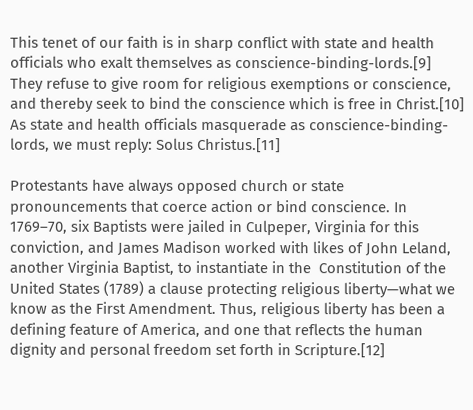This tenet of our faith is in sharp conflict with state and health officials who exalt themselves as conscience-binding-lords.[9] They refuse to give room for religious exemptions or conscience, and thereby seek to bind the conscience which is free in Christ.[10] As state and health officials masquerade as conscience-binding-lords, we must reply: Solus Christus.[11]

Protestants have always opposed church or state pronouncements that coerce action or bind conscience. In 1769–70, six Baptists were jailed in Culpeper, Virginia for this conviction, and James Madison worked with likes of John Leland, another Virginia Baptist, to instantiate in the  Constitution of the United States (1789) a clause protecting religious liberty—what we know as the First Amendment. Thus, religious liberty has been a defining feature of America, and one that reflects the human dignity and personal freedom set forth in Scripture.[12]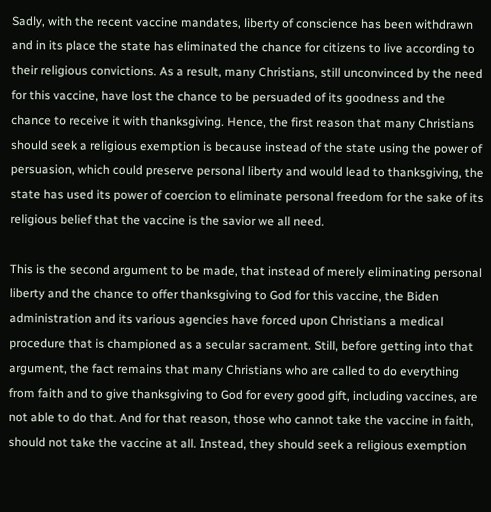Sadly, with the recent vaccine mandates, liberty of conscience has been withdrawn and in its place the state has eliminated the chance for citizens to live according to their religious convictions. As a result, many Christians, still unconvinced by the need for this vaccine, have lost the chance to be persuaded of its goodness and the chance to receive it with thanksgiving. Hence, the first reason that many Christians should seek a religious exemption is because instead of the state using the power of persuasion, which could preserve personal liberty and would lead to thanksgiving, the state has used its power of coercion to eliminate personal freedom for the sake of its religious belief that the vaccine is the savior we all need.

This is the second argument to be made, that instead of merely eliminating personal liberty and the chance to offer thanksgiving to God for this vaccine, the Biden administration and its various agencies have forced upon Christians a medical procedure that is championed as a secular sacrament. Still, before getting into that argument, the fact remains that many Christians who are called to do everything from faith and to give thanksgiving to God for every good gift, including vaccines, are not able to do that. And for that reason, those who cannot take the vaccine in faith, should not take the vaccine at all. Instead, they should seek a religious exemption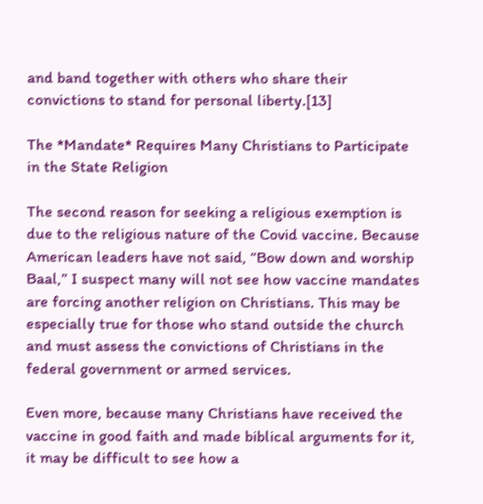and band together with others who share their convictions to stand for personal liberty.[13]

The *Mandate* Requires Many Christians to Participate in the State Religion

The second reason for seeking a religious exemption is due to the religious nature of the Covid vaccine. Because American leaders have not said, “Bow down and worship Baal,” I suspect many will not see how vaccine mandates are forcing another religion on Christians. This may be especially true for those who stand outside the church and must assess the convictions of Christians in the federal government or armed services.

Even more, because many Christians have received the vaccine in good faith and made biblical arguments for it, it may be difficult to see how a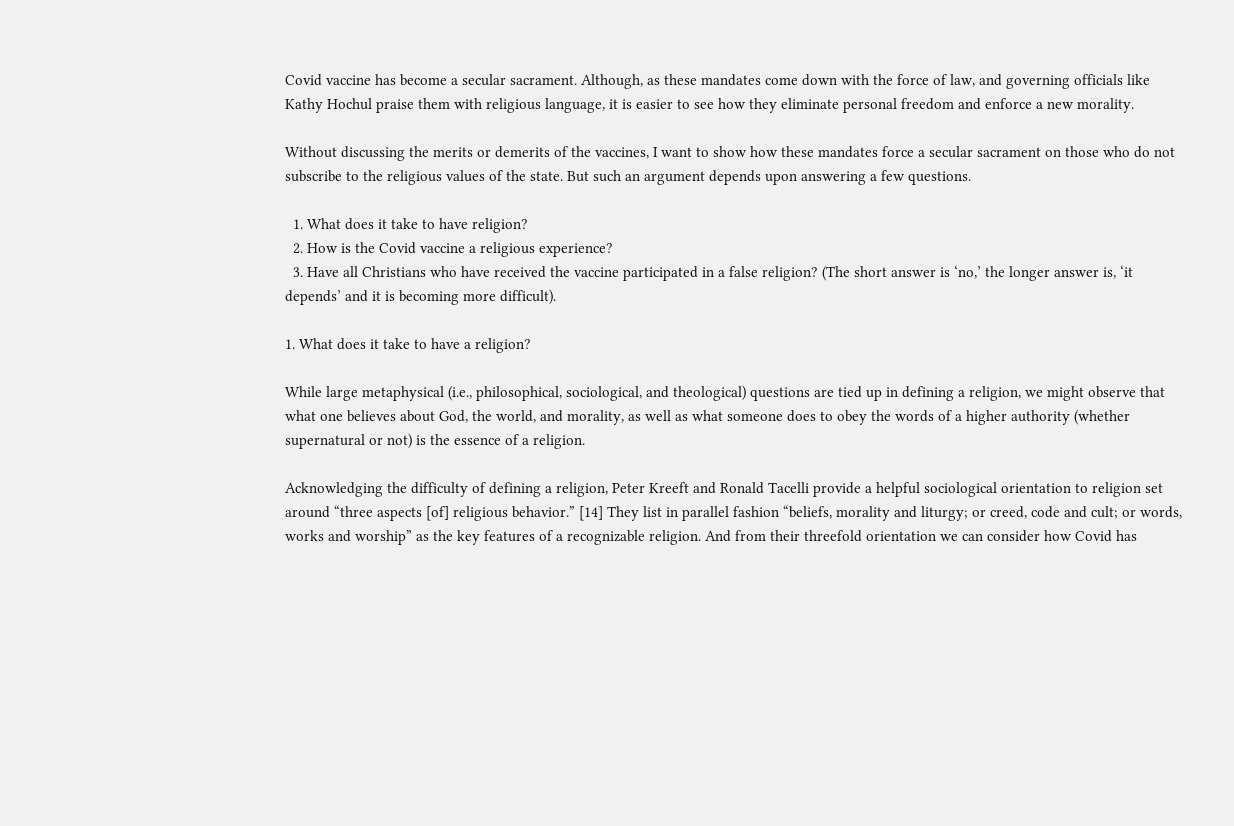Covid vaccine has become a secular sacrament. Although, as these mandates come down with the force of law, and governing officials like Kathy Hochul praise them with religious language, it is easier to see how they eliminate personal freedom and enforce a new morality.

Without discussing the merits or demerits of the vaccines, I want to show how these mandates force a secular sacrament on those who do not subscribe to the religious values of the state. But such an argument depends upon answering a few questions.

  1. What does it take to have religion?
  2. How is the Covid vaccine a religious experience?
  3. Have all Christians who have received the vaccine participated in a false religion? (The short answer is ‘no,’ the longer answer is, ‘it depends’ and it is becoming more difficult).

1. What does it take to have a religion?

While large metaphysical (i.e., philosophical, sociological, and theological) questions are tied up in defining a religion, we might observe that what one believes about God, the world, and morality, as well as what someone does to obey the words of a higher authority (whether supernatural or not) is the essence of a religion.

Acknowledging the difficulty of defining a religion, Peter Kreeft and Ronald Tacelli provide a helpful sociological orientation to religion set around “three aspects [of] religious behavior.” [14] They list in parallel fashion “beliefs, morality and liturgy; or creed, code and cult; or words, works and worship” as the key features of a recognizable religion. And from their threefold orientation we can consider how Covid has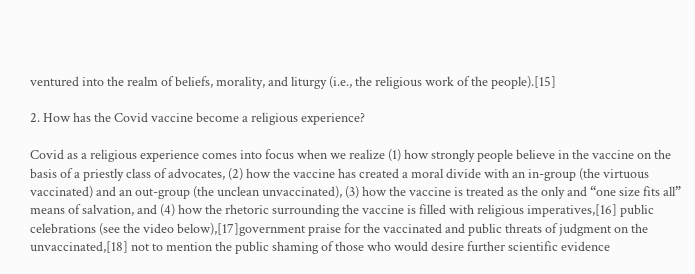ventured into the realm of beliefs, morality, and liturgy (i.e., the religious work of the people).[15]

2. How has the Covid vaccine become a religious experience?

Covid as a religious experience comes into focus when we realize (1) how strongly people believe in the vaccine on the basis of a priestly class of advocates, (2) how the vaccine has created a moral divide with an in-group (the virtuous vaccinated) and an out-group (the unclean unvaccinated), (3) how the vaccine is treated as the only and “one size fits all” means of salvation, and (4) how the rhetoric surrounding the vaccine is filled with religious imperatives,[16] public celebrations (see the video below),[17]government praise for the vaccinated and public threats of judgment on the unvaccinated,[18] not to mention the public shaming of those who would desire further scientific evidence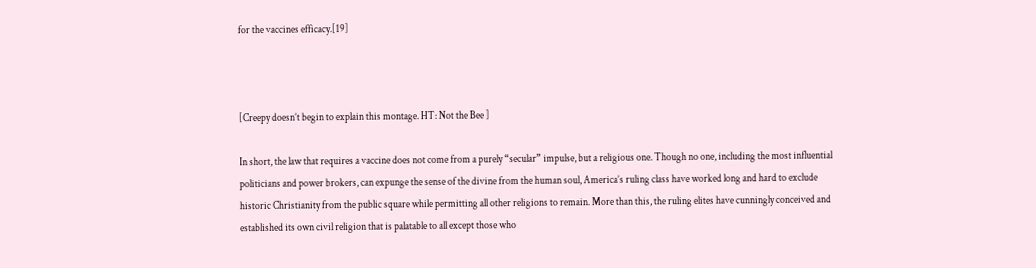for the vaccines efficacy.[19]



[Creepy doesn’t begin to explain this montage. HT: Not the Bee ]

In short, the law that requires a vaccine does not come from a purely “secular” impulse, but a religious one. Though no one, including the most influential politicians and power brokers, can expunge the sense of the divine from the human soul, America’s ruling class have worked long and hard to exclude historic Christianity from the public square while permitting all other religions to remain. More than this, the ruling elites have cunningly conceived and established its own civil religion that is palatable to all except those who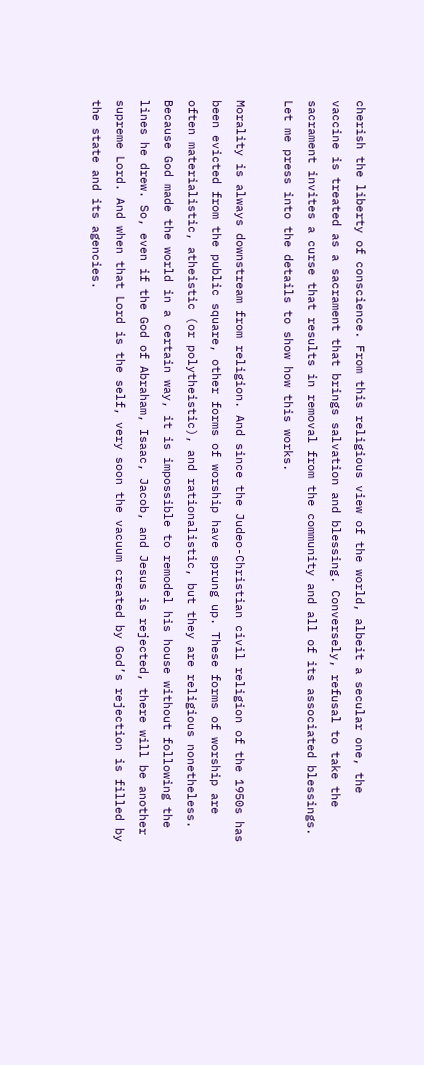cherish the liberty of conscience. From this religious view of the world, albeit a secular one, the vaccine is treated as a sacrament that brings salvation and blessing. Conversely, refusal to take the sacrament invites a curse that results in removal from the community and all of its associated blessings. Let me press into the details to show how this works.

Morality is always downstream from religion. And since the Judeo-Christian civil religion of the 1950s has been evicted from the public square, other forms of worship have sprung up. These forms of worship are often materialistic, atheistic (or polytheistic), and rationalistic, but they are religious nonetheless. Because God made the world in a certain way, it is impossible to remodel his house without following the lines he drew. So, even if the God of Abraham, Isaac, Jacob, and Jesus is rejected, there will be another supreme Lord. And when that Lord is the self, very soon the vacuum created by God’s rejection is filled by the state and its agencies.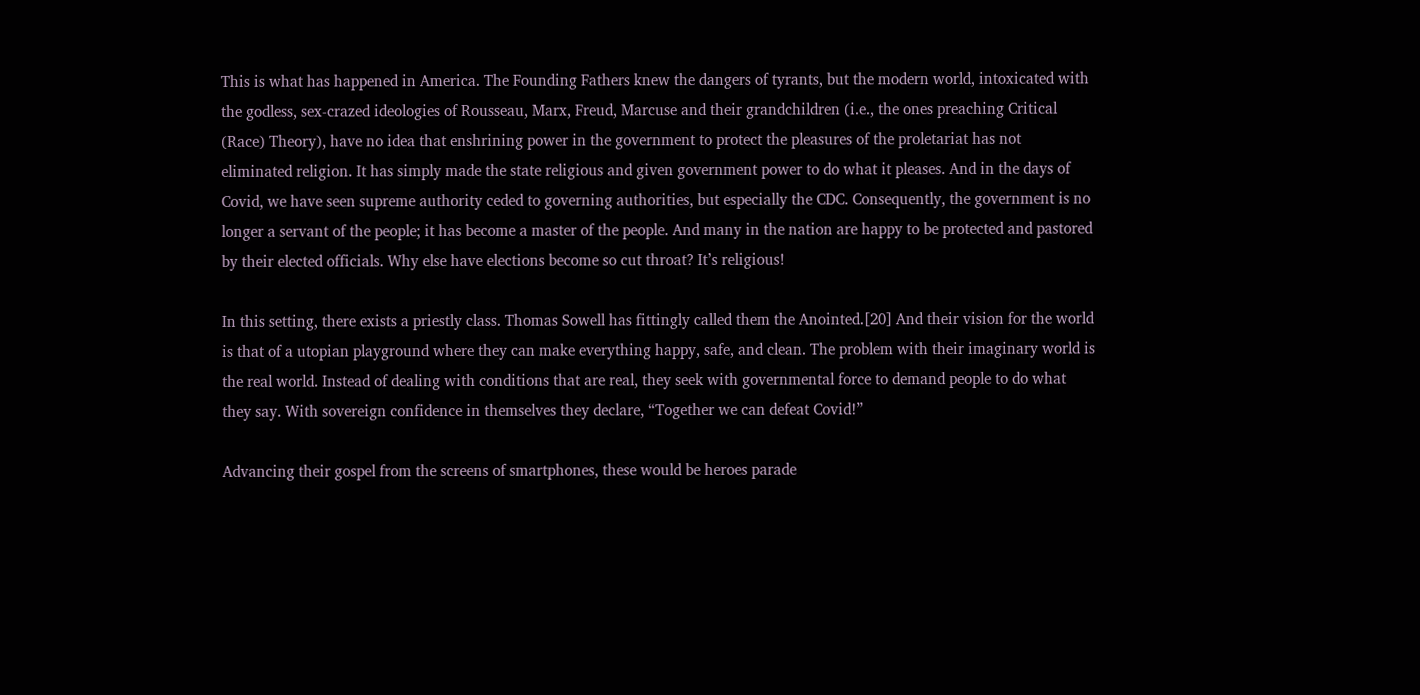This is what has happened in America. The Founding Fathers knew the dangers of tyrants, but the modern world, intoxicated with the godless, sex-crazed ideologies of Rousseau, Marx, Freud, Marcuse and their grandchildren (i.e., the ones preaching Critical (Race) Theory), have no idea that enshrining power in the government to protect the pleasures of the proletariat has not eliminated religion. It has simply made the state religious and given government power to do what it pleases. And in the days of Covid, we have seen supreme authority ceded to governing authorities, but especially the CDC. Consequently, the government is no longer a servant of the people; it has become a master of the people. And many in the nation are happy to be protected and pastored by their elected officials. Why else have elections become so cut throat? It’s religious!

In this setting, there exists a priestly class. Thomas Sowell has fittingly called them the Anointed.[20] And their vision for the world is that of a utopian playground where they can make everything happy, safe, and clean. The problem with their imaginary world is the real world. Instead of dealing with conditions that are real, they seek with governmental force to demand people to do what they say. With sovereign confidence in themselves they declare, “Together we can defeat Covid!”

Advancing their gospel from the screens of smartphones, these would be heroes parade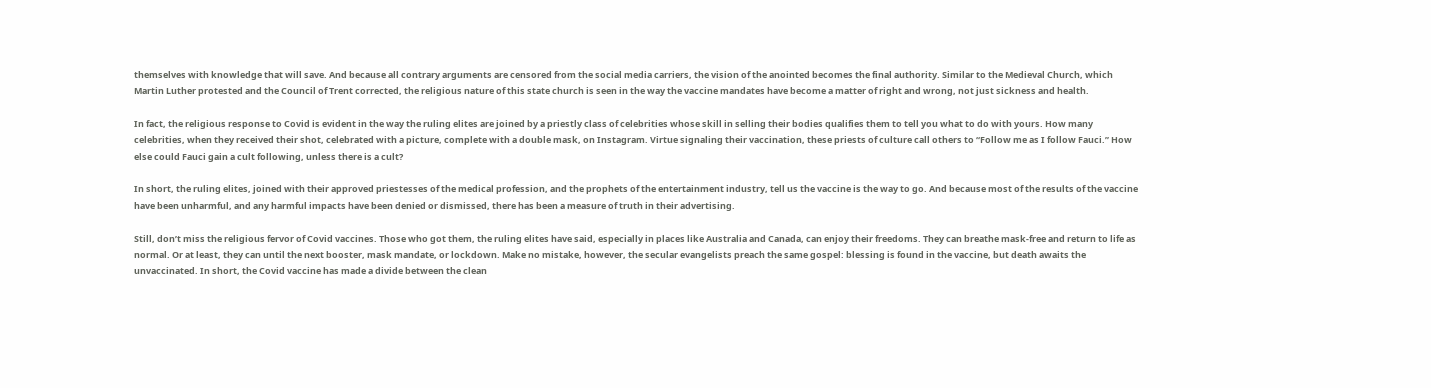themselves with knowledge that will save. And because all contrary arguments are censored from the social media carriers, the vision of the anointed becomes the final authority. Similar to the Medieval Church, which Martin Luther protested and the Council of Trent corrected, the religious nature of this state church is seen in the way the vaccine mandates have become a matter of right and wrong, not just sickness and health.

In fact, the religious response to Covid is evident in the way the ruling elites are joined by a priestly class of celebrities whose skill in selling their bodies qualifies them to tell you what to do with yours. How many celebrities, when they received their shot, celebrated with a picture, complete with a double mask, on Instagram. Virtue signaling their vaccination, these priests of culture call others to “Follow me as I follow Fauci.” How else could Fauci gain a cult following, unless there is a cult?

In short, the ruling elites, joined with their approved priestesses of the medical profession, and the prophets of the entertainment industry, tell us the vaccine is the way to go. And because most of the results of the vaccine have been unharmful, and any harmful impacts have been denied or dismissed, there has been a measure of truth in their advertising.

Still, don’t miss the religious fervor of Covid vaccines. Those who got them, the ruling elites have said, especially in places like Australia and Canada, can enjoy their freedoms. They can breathe mask-free and return to life as normal. Or at least, they can until the next booster, mask mandate, or lockdown. Make no mistake, however, the secular evangelists preach the same gospel: blessing is found in the vaccine, but death awaits the unvaccinated. In short, the Covid vaccine has made a divide between the clean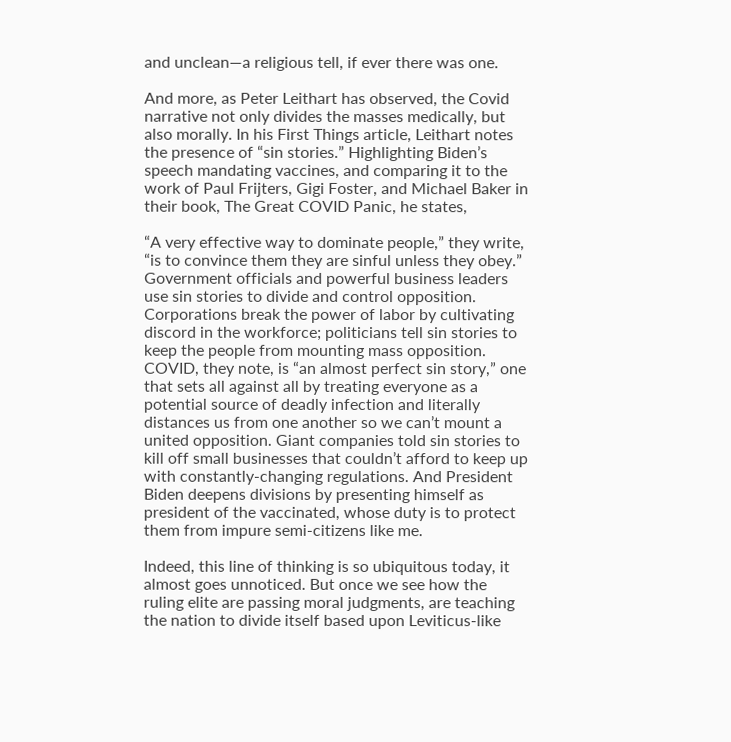and unclean—a religious tell, if ever there was one.

And more, as Peter Leithart has observed, the Covid narrative not only divides the masses medically, but also morally. In his First Things article, Leithart notes the presence of “sin stories.” Highlighting Biden’s speech mandating vaccines, and comparing it to the work of Paul Frijters, Gigi Foster, and Michael Baker in their book, The Great COVID Panic, he states,

“A very effective way to dominate people,” they write, “is to convince them they are sinful unless they obey.” Government officials and powerful business leaders use sin stories to divide and control opposition. Corporations break the power of labor by cultivating discord in the workforce; politicians tell sin stories to keep the people from mounting mass opposition. COVID, they note, is “an almost perfect sin story,” one that sets all against all by treating everyone as a potential source of deadly infection and literally distances us from one another so we can’t mount a united opposition. Giant companies told sin stories to kill off small businesses that couldn’t afford to keep up with constantly-changing regulations. And President Biden deepens divisions by presenting himself as president of the vaccinated, whose duty is to protect them from impure semi-citizens like me.

Indeed, this line of thinking is so ubiquitous today, it almost goes unnoticed. But once we see how the ruling elite are passing moral judgments, are teaching the nation to divide itself based upon Leviticus-like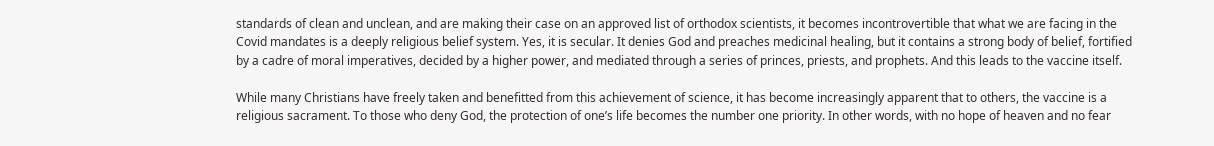standards of clean and unclean, and are making their case on an approved list of orthodox scientists, it becomes incontrovertible that what we are facing in the Covid mandates is a deeply religious belief system. Yes, it is secular. It denies God and preaches medicinal healing, but it contains a strong body of belief, fortified by a cadre of moral imperatives, decided by a higher power, and mediated through a series of princes, priests, and prophets. And this leads to the vaccine itself.

While many Christians have freely taken and benefitted from this achievement of science, it has become increasingly apparent that to others, the vaccine is a religious sacrament. To those who deny God, the protection of one’s life becomes the number one priority. In other words, with no hope of heaven and no fear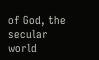of God, the secular world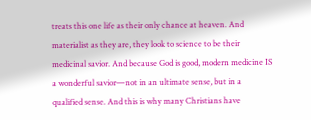treats this one life as their only chance at heaven. And materialist as they are, they look to science to be their medicinal savior. And because God is good, modern medicine IS a wonderful savior—not in an ultimate sense, but in a qualified sense. And this is why many Christians have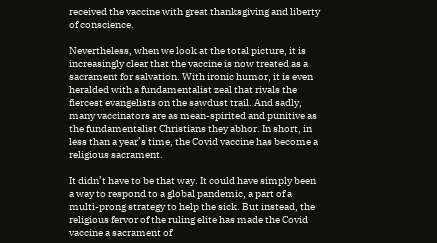received the vaccine with great thanksgiving and liberty of conscience.

Nevertheless, when we look at the total picture, it is increasingly clear that the vaccine is now treated as a sacrament for salvation. With ironic humor, it is even heralded with a fundamentalist zeal that rivals the fiercest evangelists on the sawdust trail. And sadly, many vaccinators are as mean-spirited and punitive as the fundamentalist Christians they abhor. In short, in less than a year’s time, the Covid vaccine has become a religious sacrament.

It didn’t have to be that way. It could have simply been a way to respond to a global pandemic, a part of a multi-prong strategy to help the sick. But instead, the religious fervor of the ruling elite has made the Covid vaccine a sacrament of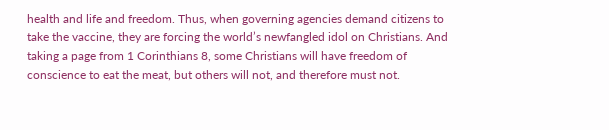health and life and freedom. Thus, when governing agencies demand citizens to take the vaccine, they are forcing the world’s newfangled idol on Christians. And taking a page from 1 Corinthians 8, some Christians will have freedom of conscience to eat the meat, but others will not, and therefore must not.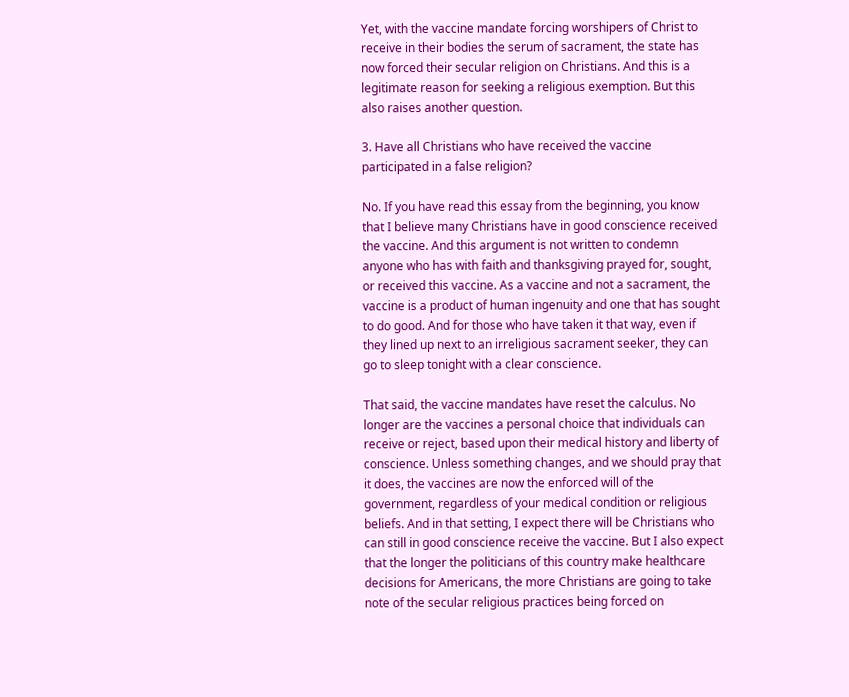Yet, with the vaccine mandate forcing worshipers of Christ to receive in their bodies the serum of sacrament, the state has now forced their secular religion on Christians. And this is a legitimate reason for seeking a religious exemption. But this also raises another question.

3. Have all Christians who have received the vaccine participated in a false religion?

No. If you have read this essay from the beginning, you know that I believe many Christians have in good conscience received the vaccine. And this argument is not written to condemn anyone who has with faith and thanksgiving prayed for, sought, or received this vaccine. As a vaccine and not a sacrament, the vaccine is a product of human ingenuity and one that has sought to do good. And for those who have taken it that way, even if they lined up next to an irreligious sacrament seeker, they can go to sleep tonight with a clear conscience.

That said, the vaccine mandates have reset the calculus. No longer are the vaccines a personal choice that individuals can receive or reject, based upon their medical history and liberty of conscience. Unless something changes, and we should pray that it does, the vaccines are now the enforced will of the government, regardless of your medical condition or religious beliefs. And in that setting, I expect there will be Christians who can still in good conscience receive the vaccine. But I also expect that the longer the politicians of this country make healthcare decisions for Americans, the more Christians are going to take note of the secular religious practices being forced on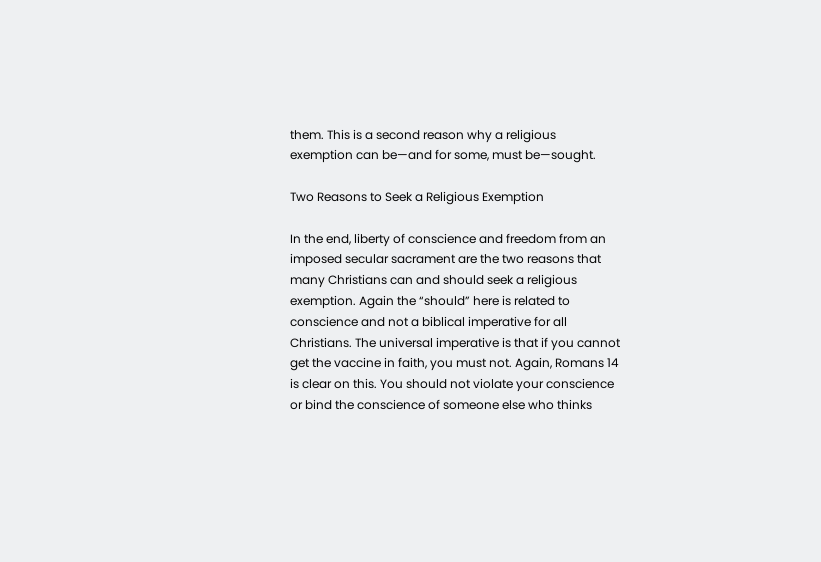them. This is a second reason why a religious exemption can be—and for some, must be—sought.

Two Reasons to Seek a Religious Exemption

In the end, liberty of conscience and freedom from an imposed secular sacrament are the two reasons that many Christians can and should seek a religious exemption. Again the “should” here is related to conscience and not a biblical imperative for all Christians. The universal imperative is that if you cannot get the vaccine in faith, you must not. Again, Romans 14 is clear on this. You should not violate your conscience or bind the conscience of someone else who thinks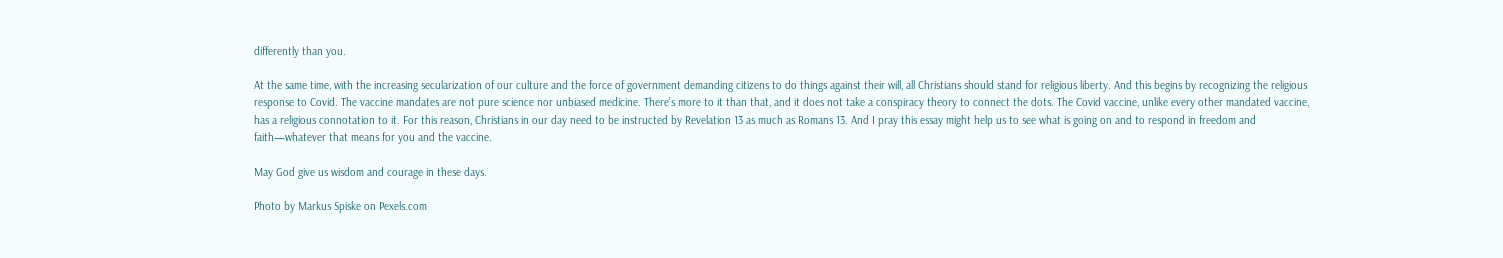differently than you.

At the same time, with the increasing secularization of our culture and the force of government demanding citizens to do things against their will, all Christians should stand for religious liberty. And this begins by recognizing the religious response to Covid. The vaccine mandates are not pure science nor unbiased medicine. There’s more to it than that, and it does not take a conspiracy theory to connect the dots. The Covid vaccine, unlike every other mandated vaccine, has a religious connotation to it. For this reason, Christians in our day need to be instructed by Revelation 13 as much as Romans 13. And I pray this essay might help us to see what is going on and to respond in freedom and faith—whatever that means for you and the vaccine.

May God give us wisdom and courage in these days.

Photo by Markus Spiske on Pexels.com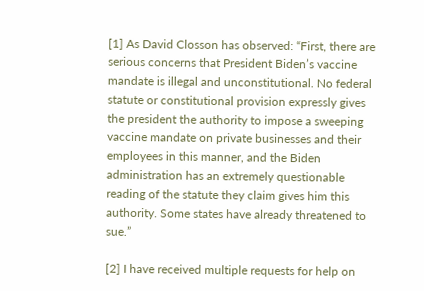[1] As David Closson has observed: “First, there are serious concerns that President Biden’s vaccine mandate is illegal and unconstitutional. No federal statute or constitutional provision expressly gives the president the authority to impose a sweeping vaccine mandate on private businesses and their employees in this manner, and the Biden administration has an extremely questionable reading of the statute they claim gives him this authority. Some states have already threatened to sue.”

[2] I have received multiple requests for help on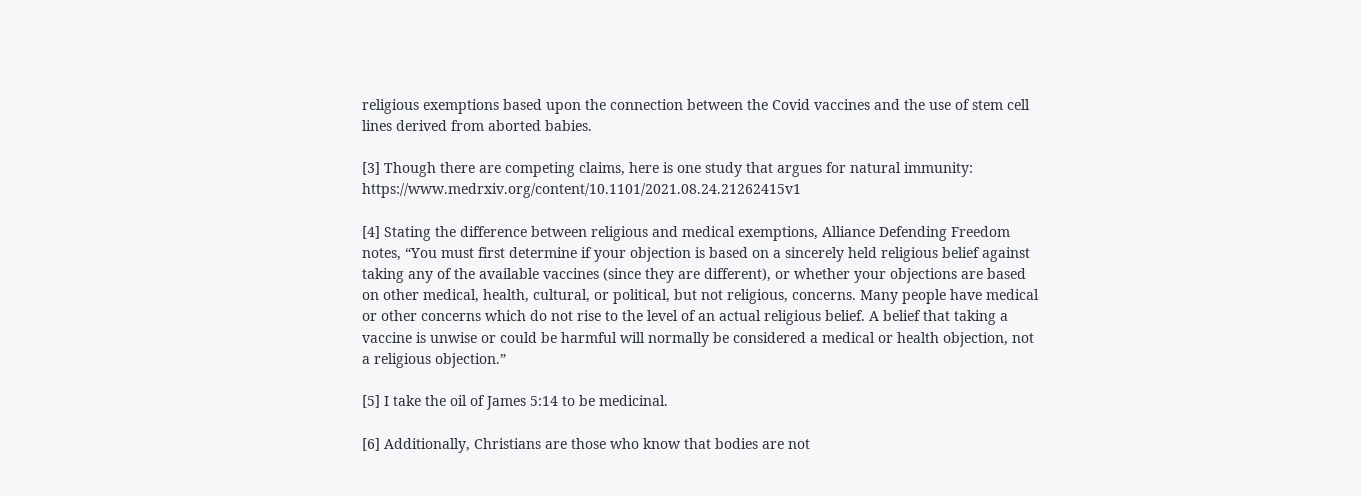religious exemptions based upon the connection between the Covid vaccines and the use of stem cell lines derived from aborted babies.

[3] Though there are competing claims, here is one study that argues for natural immunity: https://www.medrxiv.org/content/10.1101/2021.08.24.21262415v1

[4] Stating the difference between religious and medical exemptions, Alliance Defending Freedom notes, “You must first determine if your objection is based on a sincerely held religious belief against taking any of the available vaccines (since they are different), or whether your objections are based on other medical, health, cultural, or political, but not religious, concerns. Many people have medical or other concerns which do not rise to the level of an actual religious belief. A belief that taking a vaccine is unwise or could be harmful will normally be considered a medical or health objection, not a religious objection.”

[5] I take the oil of James 5:14 to be medicinal.

[6] Additionally, Christians are those who know that bodies are not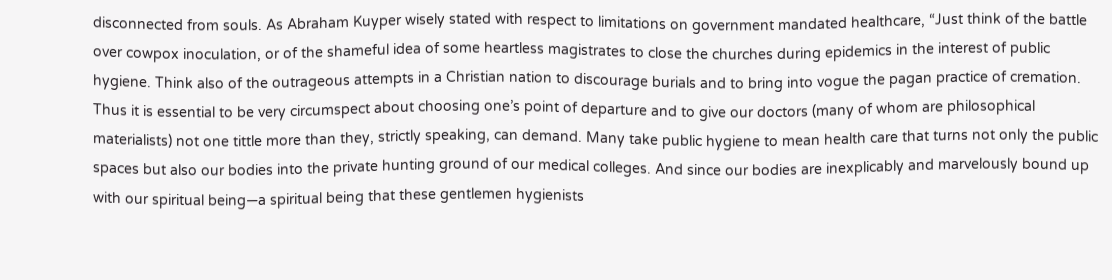disconnected from souls. As Abraham Kuyper wisely stated with respect to limitations on government mandated healthcare, “Just think of the battle over cowpox inoculation, or of the shameful idea of some heartless magistrates to close the churches during epidemics in the interest of public hygiene. Think also of the outrageous attempts in a Christian nation to discourage burials and to bring into vogue the pagan practice of cremation. Thus it is essential to be very circumspect about choosing one’s point of departure and to give our doctors (many of whom are philosophical materialists) not one tittle more than they, strictly speaking, can demand. Many take public hygiene to mean health care that turns not only the public spaces but also our bodies into the private hunting ground of our medical colleges. And since our bodies are inexplicably and marvelously bound up with our spiritual being—a spiritual being that these gentlemen hygienists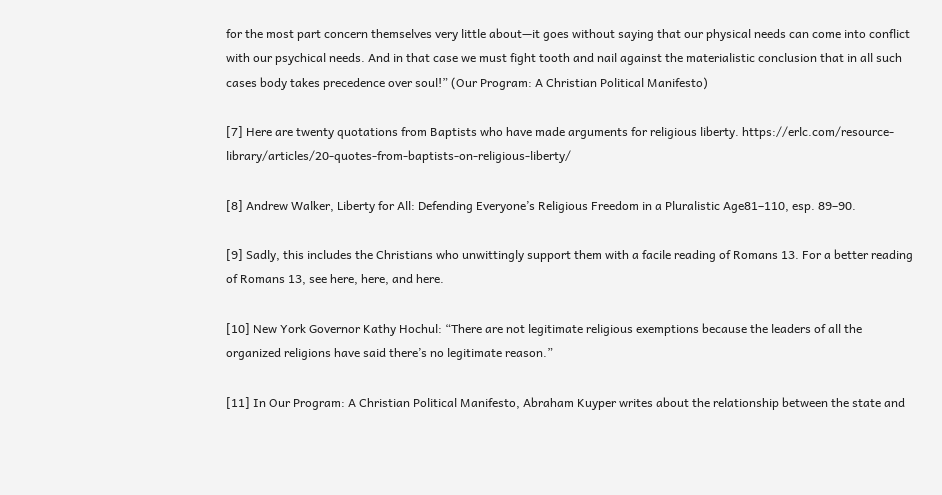for the most part concern themselves very little about—it goes without saying that our physical needs can come into conflict with our psychical needs. And in that case we must fight tooth and nail against the materialistic conclusion that in all such cases body takes precedence over soul!” (Our Program: A Christian Political Manifesto)

[7] Here are twenty quotations from Baptists who have made arguments for religious liberty. https://erlc.com/resource-library/articles/20-quotes-from-baptists-on-religious-liberty/

[8] Andrew Walker, Liberty for All: Defending Everyone’s Religious Freedom in a Pluralistic Age81–110, esp. 89–90.

[9] Sadly, this includes the Christians who unwittingly support them with a facile reading of Romans 13. For a better reading of Romans 13, see here, here, and here.

[10] New York Governor Kathy Hochul: “There are not legitimate religious exemptions because the leaders of all the organized religions have said there’s no legitimate reason.”

[11] In Our Program: A Christian Political Manifesto, Abraham Kuyper writes about the relationship between the state and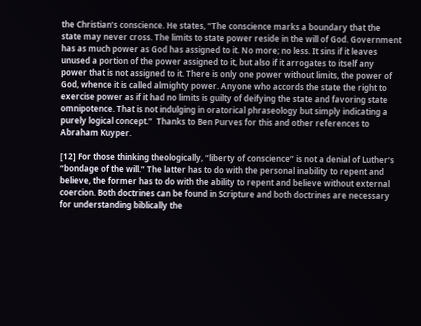the Christian’s conscience. He states, “The conscience marks a boundary that the state may never cross. The limits to state power reside in the will of God. Government has as much power as God has assigned to it. No more; no less. It sins if it leaves unused a portion of the power assigned to it, but also if it arrogates to itself any power that is not assigned to it. There is only one power without limits, the power of God, whence it is called almighty power. Anyone who accords the state the right to exercise power as if it had no limits is guilty of deifying the state and favoring state omnipotence. That is not indulging in oratorical phraseology but simply indicating a purely logical concept.”  Thanks to Ben Purves for this and other references to Abraham Kuyper.

[12] For those thinking theologically, “liberty of conscience” is not a denial of Luther’s “bondage of the will.” The latter has to do with the personal inability to repent and believe, the former has to do with the ability to repent and believe without external coercion. Both doctrines can be found in Scripture and both doctrines are necessary for understanding biblically the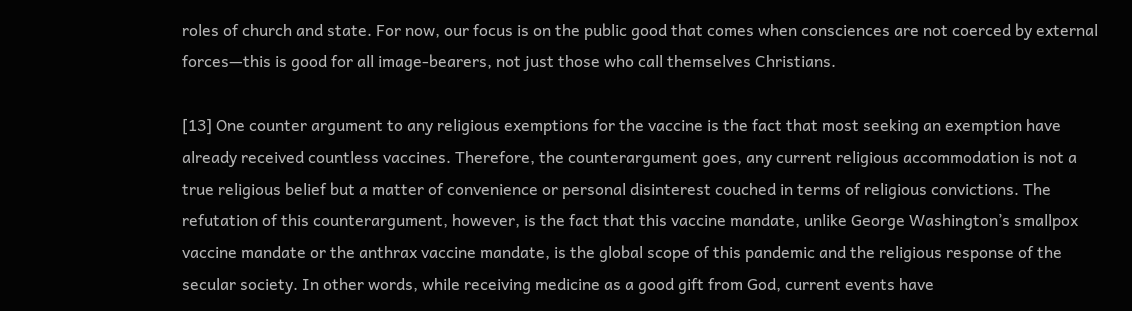roles of church and state. For now, our focus is on the public good that comes when consciences are not coerced by external forces—this is good for all image-bearers, not just those who call themselves Christians.

[13] One counter argument to any religious exemptions for the vaccine is the fact that most seeking an exemption have already received countless vaccines. Therefore, the counterargument goes, any current religious accommodation is not a true religious belief but a matter of convenience or personal disinterest couched in terms of religious convictions. The refutation of this counterargument, however, is the fact that this vaccine mandate, unlike George Washington’s smallpox vaccine mandate or the anthrax vaccine mandate, is the global scope of this pandemic and the religious response of the secular society. In other words, while receiving medicine as a good gift from God, current events have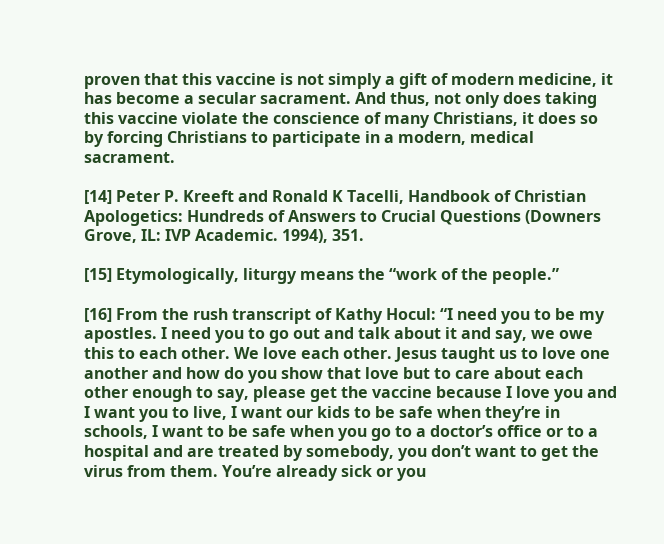proven that this vaccine is not simply a gift of modern medicine, it has become a secular sacrament. And thus, not only does taking this vaccine violate the conscience of many Christians, it does so by forcing Christians to participate in a modern, medical sacrament.

[14] Peter P. Kreeft and Ronald K Tacelli, Handbook of Christian Apologetics: Hundreds of Answers to Crucial Questions (Downers Grove, IL: IVP Academic. 1994), 351.

[15] Etymologically, liturgy means the “work of the people.”

[16] From the rush transcript of Kathy Hocul: “I need you to be my apostles. I need you to go out and talk about it and say, we owe this to each other. We love each other. Jesus taught us to love one another and how do you show that love but to care about each other enough to say, please get the vaccine because I love you and I want you to live, I want our kids to be safe when they’re in schools, I want to be safe when you go to a doctor’s office or to a hospital and are treated by somebody, you don’t want to get the virus from them. You’re already sick or you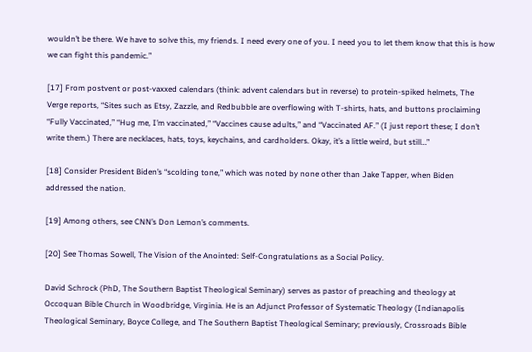wouldn’t be there. We have to solve this, my friends. I need every one of you. I need you to let them know that this is how we can fight this pandemic.”

[17] From postvent or post-vaxxed calendars (think: advent calendars but in reverse) to protein-spiked helmets, The Verge reports, “Sites such as Etsy, Zazzle, and Redbubble are overflowing with T-shirts, hats, and buttons proclaiming “Fully Vaccinated,” “Hug me, I’m vaccinated,” “Vaccines cause adults,” and “Vaccinated AF.” (I just report these; I don’t write them.) There are necklaces, hats, toys, keychains, and cardholders. Okay, it’s a little weird, but still…”

[18] Consider President Biden’s “scolding tone,” which was noted by none other than Jake Tapper, when Biden addressed the nation.

[19] Among others, see CNN’s Don Lemon’s comments.

[20] See Thomas Sowell, The Vision of the Anointed: Self-Congratulations as a Social Policy.

David Schrock (PhD, The Southern Baptist Theological Seminary) serves as pastor of preaching and theology at Occoquan Bible Church in Woodbridge, Virginia. He is an Adjunct Professor of Systematic Theology (Indianapolis Theological Seminary, Boyce College, and The Southern Baptist Theological Seminary; previously, Crossroads Bible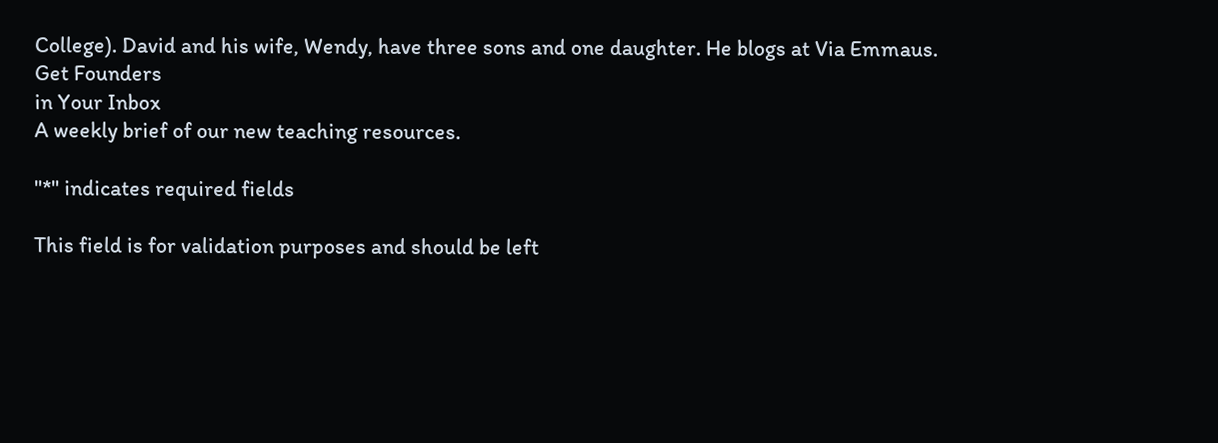College). David and his wife, Wendy, have three sons and one daughter. He blogs at Via Emmaus.
Get Founders
in Your Inbox
A weekly brief of our new teaching resources.

"*" indicates required fields

This field is for validation purposes and should be left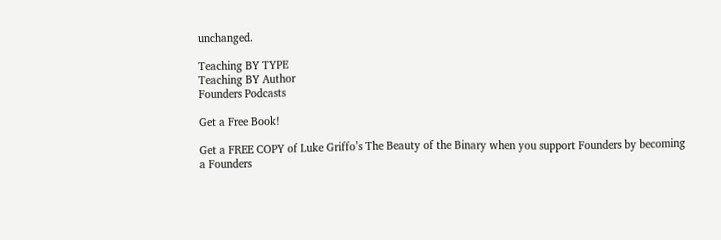unchanged.

Teaching BY TYPE
Teaching BY Author
Founders Podcasts

Get a Free Book!

Get a FREE COPY of Luke Griffo’s The Beauty of the Binary when you support Founders by becoming a Founders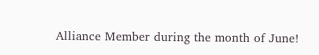Alliance Member during the month of June!